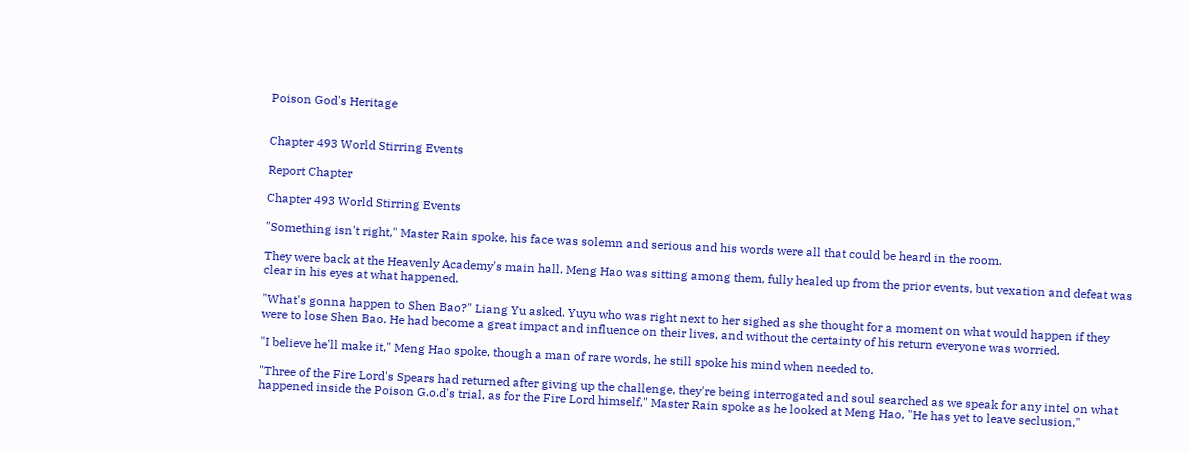Poison God's Heritage


Chapter 493 World Stirring Events

Report Chapter

Chapter 493 World Stirring Events

"Something isn't right," Master Rain spoke, his face was solemn and serious and his words were all that could be heard in the room.

They were back at the Heavenly Academy's main hall. Meng Hao was sitting among them, fully healed up from the prior events, but vexation and defeat was clear in his eyes at what happened.

"What's gonna happen to Shen Bao?" Liang Yu asked. Yuyu who was right next to her sighed as she thought for a moment on what would happen if they were to lose Shen Bao. He had become a great impact and influence on their lives, and without the certainty of his return everyone was worried.

"I believe he'll make it," Meng Hao spoke, though a man of rare words, he still spoke his mind when needed to.

"Three of the Fire Lord's Spears had returned after giving up the challenge, they're being interrogated and soul searched as we speak for any intel on what happened inside the Poison G.o.d's trial, as for the Fire Lord himself," Master Rain spoke as he looked at Meng Hao, "He has yet to leave seclusion,"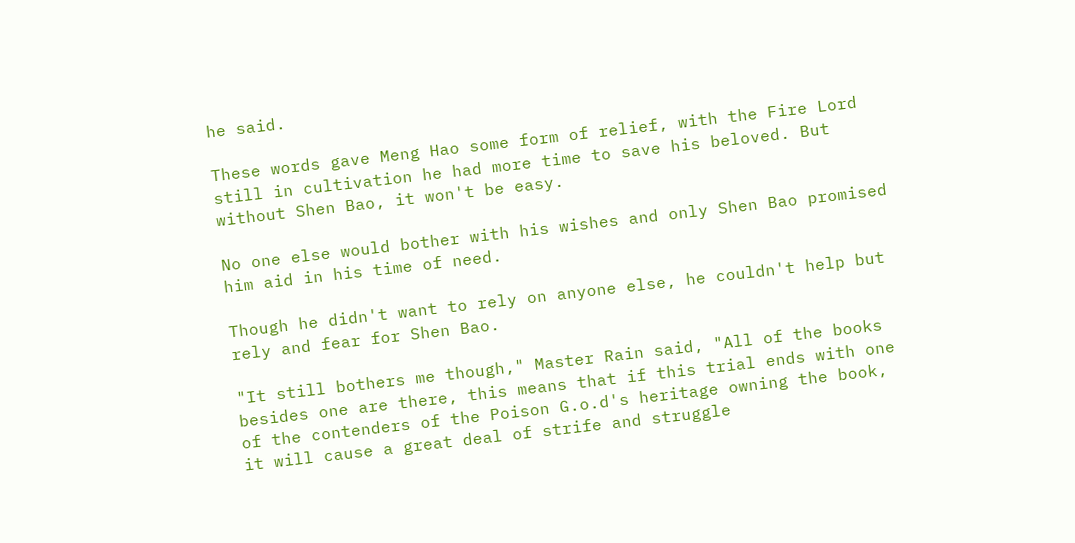he said.

These words gave Meng Hao some form of relief, with the Fire Lord still in cultivation he had more time to save his beloved. But without Shen Bao, it won't be easy.

No one else would bother with his wishes and only Shen Bao promised him aid in his time of need.

Though he didn't want to rely on anyone else, he couldn't help but rely and fear for Shen Bao.

"It still bothers me though," Master Rain said, "All of the books besides one are there, this means that if this trial ends with one of the contenders of the Poison G.o.d's heritage owning the book, it will cause a great deal of strife and struggle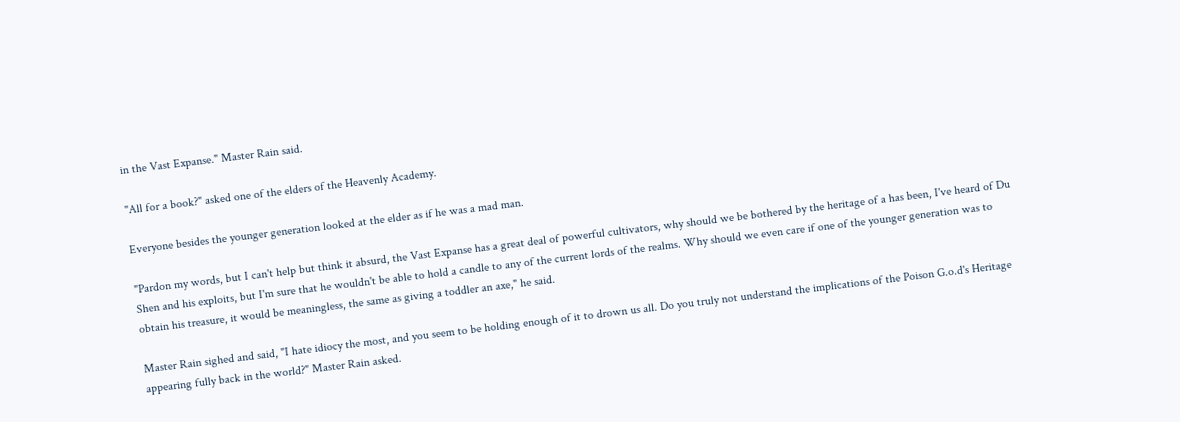in the Vast Expanse." Master Rain said.

"All for a book?" asked one of the elders of the Heavenly Academy.

Everyone besides the younger generation looked at the elder as if he was a mad man.

"Pardon my words, but I can't help but think it absurd, the Vast Expanse has a great deal of powerful cultivators, why should we be bothered by the heritage of a has been, I've heard of Du Shen and his exploits, but I'm sure that he wouldn't be able to hold a candle to any of the current lords of the realms. Why should we even care if one of the younger generation was to obtain his treasure, it would be meaningless, the same as giving a toddler an axe," he said.

Master Rain sighed and said, "I hate idiocy the most, and you seem to be holding enough of it to drown us all. Do you truly not understand the implications of the Poison G.o.d's Heritage appearing fully back in the world?" Master Rain asked.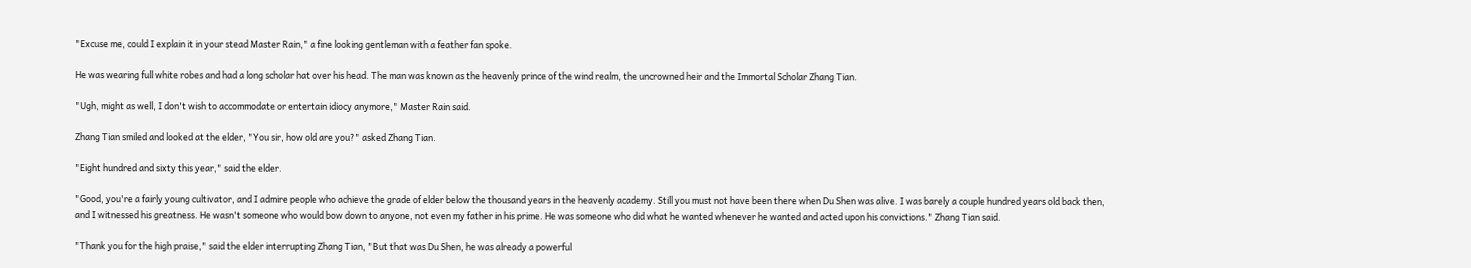"Excuse me, could I explain it in your stead Master Rain," a fine looking gentleman with a feather fan spoke.

He was wearing full white robes and had a long scholar hat over his head. The man was known as the heavenly prince of the wind realm, the uncrowned heir and the Immortal Scholar Zhang Tian.

"Ugh, might as well, I don't wish to accommodate or entertain idiocy anymore," Master Rain said.

Zhang Tian smiled and looked at the elder, "You sir, how old are you?" asked Zhang Tian.

"Eight hundred and sixty this year," said the elder.

"Good, you're a fairly young cultivator, and I admire people who achieve the grade of elder below the thousand years in the heavenly academy. Still you must not have been there when Du Shen was alive. I was barely a couple hundred years old back then, and I witnessed his greatness. He wasn't someone who would bow down to anyone, not even my father in his prime. He was someone who did what he wanted whenever he wanted and acted upon his convictions." Zhang Tian said.

"Thank you for the high praise," said the elder interrupting Zhang Tian, "But that was Du Shen, he was already a powerful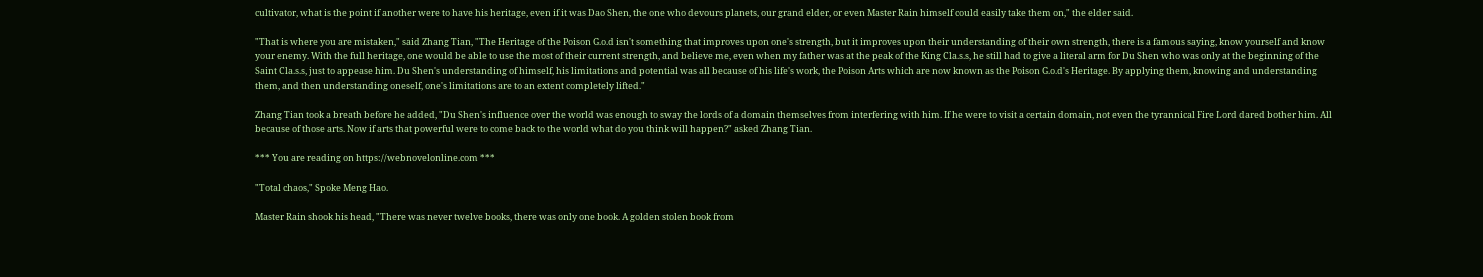cultivator, what is the point if another were to have his heritage, even if it was Dao Shen, the one who devours planets, our grand elder, or even Master Rain himself could easily take them on," the elder said.

"That is where you are mistaken," said Zhang Tian, "The Heritage of the Poison G.o.d isn't something that improves upon one's strength, but it improves upon their understanding of their own strength, there is a famous saying, know yourself and know your enemy. With the full heritage, one would be able to use the most of their current strength, and believe me, even when my father was at the peak of the King Cla.s.s, he still had to give a literal arm for Du Shen who was only at the beginning of the Saint Cla.s.s, just to appease him. Du Shen's understanding of himself, his limitations and potential was all because of his life's work, the Poison Arts which are now known as the Poison G.o.d's Heritage. By applying them, knowing and understanding them, and then understanding oneself, one's limitations are to an extent completely lifted."

Zhang Tian took a breath before he added, "Du Shen's influence over the world was enough to sway the lords of a domain themselves from interfering with him. If he were to visit a certain domain, not even the tyrannical Fire Lord dared bother him. All because of those arts. Now if arts that powerful were to come back to the world what do you think will happen?" asked Zhang Tian.

*** You are reading on https://webnovelonline.com ***

"Total chaos," Spoke Meng Hao.

Master Rain shook his head, "There was never twelve books, there was only one book. A golden stolen book from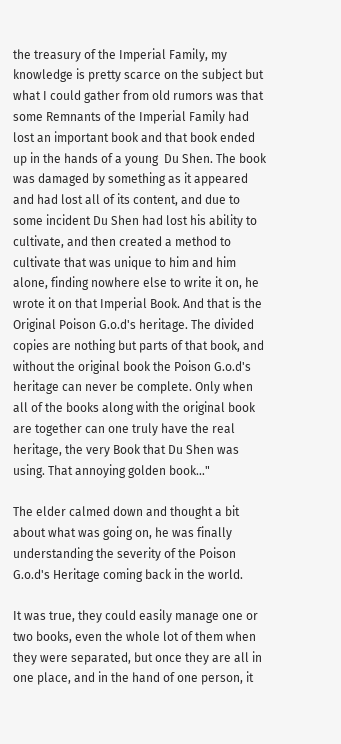the treasury of the Imperial Family, my knowledge is pretty scarce on the subject but what I could gather from old rumors was that some Remnants of the Imperial Family had lost an important book and that book ended up in the hands of a young  Du Shen. The book was damaged by something as it appeared and had lost all of its content, and due to some incident Du Shen had lost his ability to cultivate, and then created a method to cultivate that was unique to him and him alone, finding nowhere else to write it on, he wrote it on that Imperial Book. And that is the Original Poison G.o.d's heritage. The divided copies are nothing but parts of that book, and without the original book the Poison G.o.d's heritage can never be complete. Only when all of the books along with the original book are together can one truly have the real heritage, the very Book that Du Shen was using. That annoying golden book…"

The elder calmed down and thought a bit about what was going on, he was finally understanding the severity of the Poison G.o.d's Heritage coming back in the world.

It was true, they could easily manage one or two books, even the whole lot of them when they were separated, but once they are all in one place, and in the hand of one person, it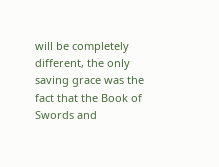will be completely different, the only saving grace was the fact that the Book of Swords and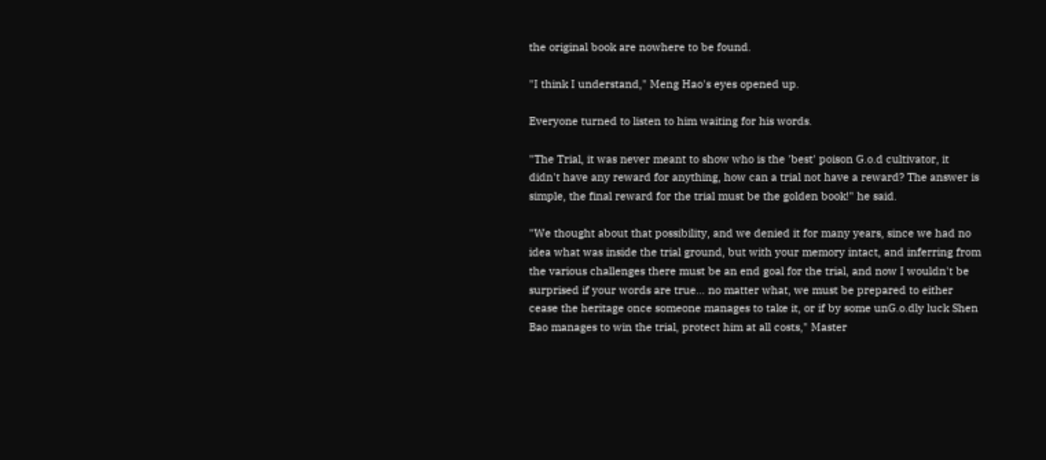the original book are nowhere to be found.

"I think I understand," Meng Hao's eyes opened up.

Everyone turned to listen to him waiting for his words.

"The Trial, it was never meant to show who is the 'best' poison G.o.d cultivator, it didn't have any reward for anything, how can a trial not have a reward? The answer is simple, the final reward for the trial must be the golden book!" he said.

"We thought about that possibility, and we denied it for many years, since we had no idea what was inside the trial ground, but with your memory intact, and inferring from the various challenges there must be an end goal for the trial, and now I wouldn't be surprised if your words are true… no matter what, we must be prepared to either cease the heritage once someone manages to take it, or if by some unG.o.dly luck Shen Bao manages to win the trial, protect him at all costs," Master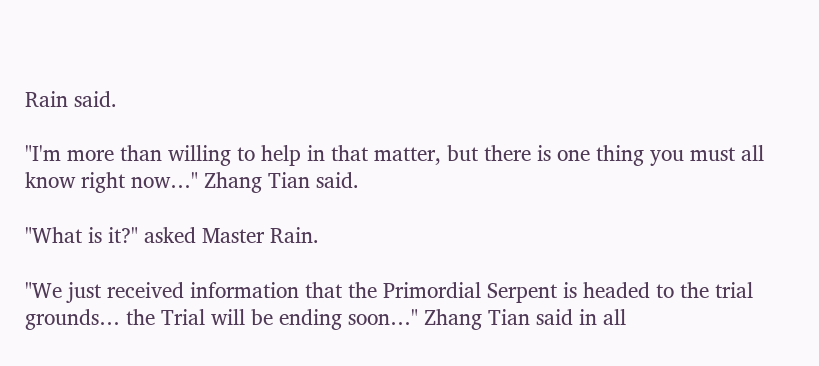Rain said.

"I'm more than willing to help in that matter, but there is one thing you must all know right now…" Zhang Tian said.

"What is it?" asked Master Rain.

"We just received information that the Primordial Serpent is headed to the trial grounds… the Trial will be ending soon…" Zhang Tian said in all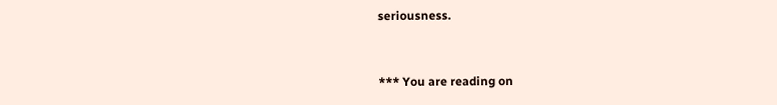seriousness.


*** You are reading on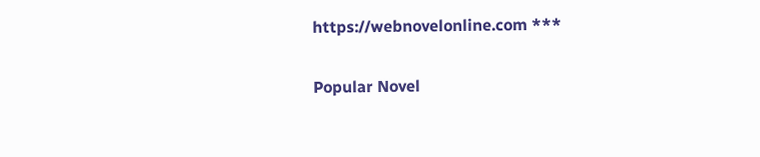https://webnovelonline.com ***

Popular Novel